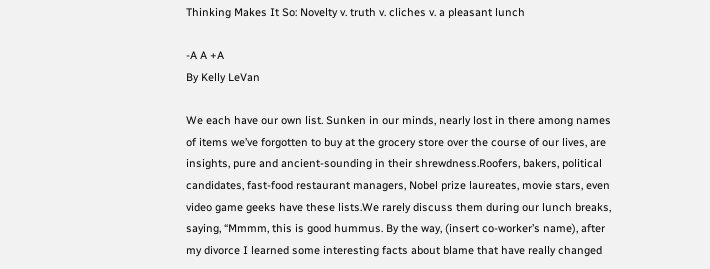Thinking Makes It So: Novelty v. truth v. cliches v. a pleasant lunch

-A A +A
By Kelly LeVan

We each have our own list. Sunken in our minds, nearly lost in there among names of items we’ve forgotten to buy at the grocery store over the course of our lives, are insights, pure and ancient-sounding in their shrewdness.Roofers, bakers, political candidates, fast-food restaurant managers, Nobel prize laureates, movie stars, even video game geeks have these lists.We rarely discuss them during our lunch breaks, saying, “Mmmm, this is good hummus. By the way, (insert co-worker’s name), after my divorce I learned some interesting facts about blame that have really changed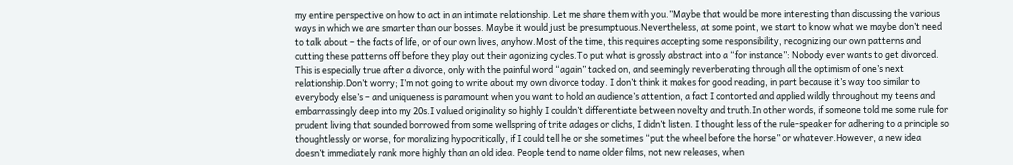my entire perspective on how to act in an intimate relationship. Let me share them with you.”Maybe that would be more interesting than discussing the various ways in which we are smarter than our bosses. Maybe it would just be presumptuous.Nevertheless, at some point, we start to know what we maybe don’t need to talk about – the facts of life, or of our own lives, anyhow.Most of the time, this requires accepting some responsibility, recognizing our own patterns and cutting these patterns off before they play out their agonizing cycles.To put what is grossly abstract into a “for instance”: Nobody ever wants to get divorced. This is especially true after a divorce, only with the painful word “again” tacked on, and seemingly reverberating through all the optimism of one’s next relationship.Don’t worry; I’m not going to write about my own divorce today. I don’t think it makes for good reading, in part because it’s way too similar to everybody else’s – and uniqueness is paramount when you want to hold an audience’s attention, a fact I contorted and applied wildly throughout my teens and embarrassingly deep into my 20s.I valued originality so highly I couldn’t differentiate between novelty and truth.In other words, if someone told me some rule for prudent living that sounded borrowed from some wellspring of trite adages or clichs, I didn’t listen. I thought less of the rule-speaker for adhering to a principle so thoughtlessly or worse, for moralizing hypocritically, if I could tell he or she sometimes “put the wheel before the horse” or whatever.However, a new idea doesn’t immediately rank more highly than an old idea. People tend to name older films, not new releases, when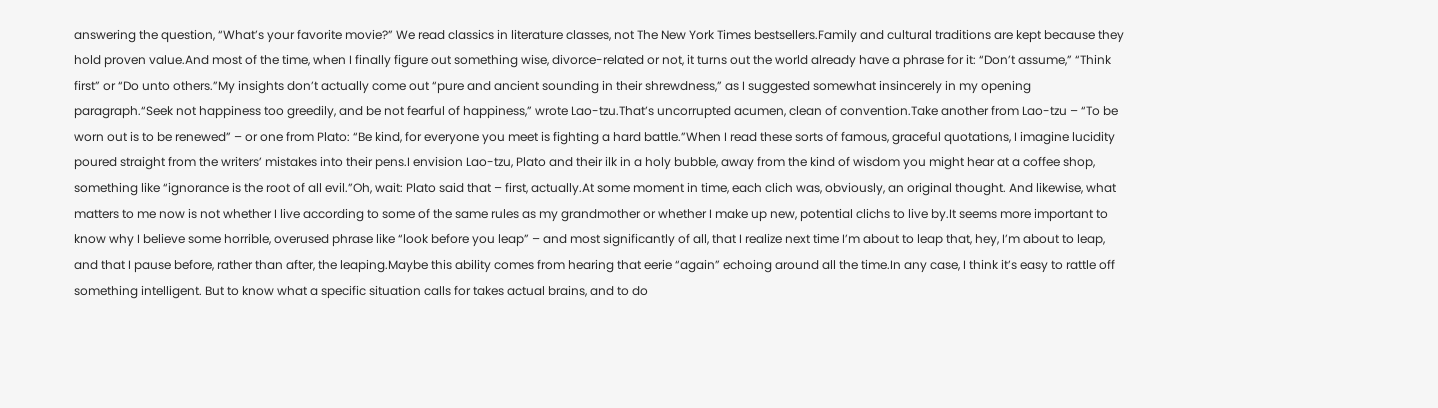answering the question, “What’s your favorite movie?” We read classics in literature classes, not The New York Times bestsellers.Family and cultural traditions are kept because they hold proven value.And most of the time, when I finally figure out something wise, divorce-related or not, it turns out the world already have a phrase for it: “Don’t assume,” “Think first” or “Do unto others.”My insights don’t actually come out “pure and ancient sounding in their shrewdness,” as I suggested somewhat insincerely in my opening paragraph.“Seek not happiness too greedily, and be not fearful of happiness,” wrote Lao-tzu.That’s uncorrupted acumen, clean of convention.Take another from Lao-tzu – “To be worn out is to be renewed” – or one from Plato: “Be kind, for everyone you meet is fighting a hard battle.”When I read these sorts of famous, graceful quotations, I imagine lucidity poured straight from the writers’ mistakes into their pens.I envision Lao-tzu, Plato and their ilk in a holy bubble, away from the kind of wisdom you might hear at a coffee shop, something like “ignorance is the root of all evil.”Oh, wait: Plato said that – first, actually.At some moment in time, each clich was, obviously, an original thought. And likewise, what matters to me now is not whether I live according to some of the same rules as my grandmother or whether I make up new, potential clichs to live by.It seems more important to know why I believe some horrible, overused phrase like “look before you leap” – and most significantly of all, that I realize next time I’m about to leap that, hey, I’m about to leap, and that I pause before, rather than after, the leaping.Maybe this ability comes from hearing that eerie “again” echoing around all the time.In any case, I think it’s easy to rattle off something intelligent. But to know what a specific situation calls for takes actual brains, and to do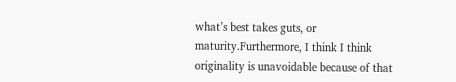what’s best takes guts, or maturity.Furthermore, I think I think originality is unavoidable because of that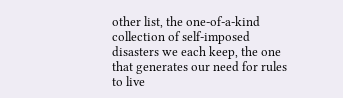other list, the one-of-a-kind collection of self-imposed disasters we each keep, the one that generates our need for rules to live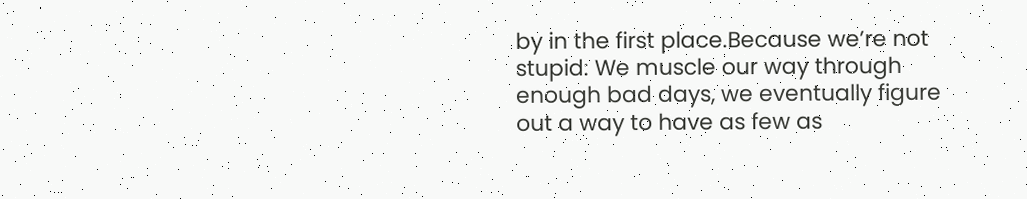by in the first place.Because we’re not stupid: We muscle our way through enough bad days, we eventually figure out a way to have as few as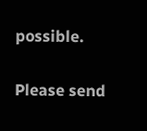possible.

Please send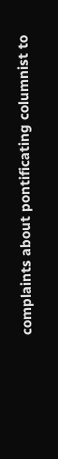complaints about pontificating columnist to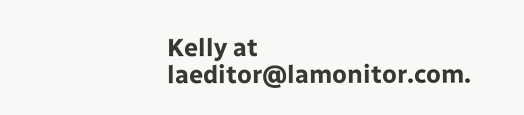Kelly at laeditor@lamonitor.com.